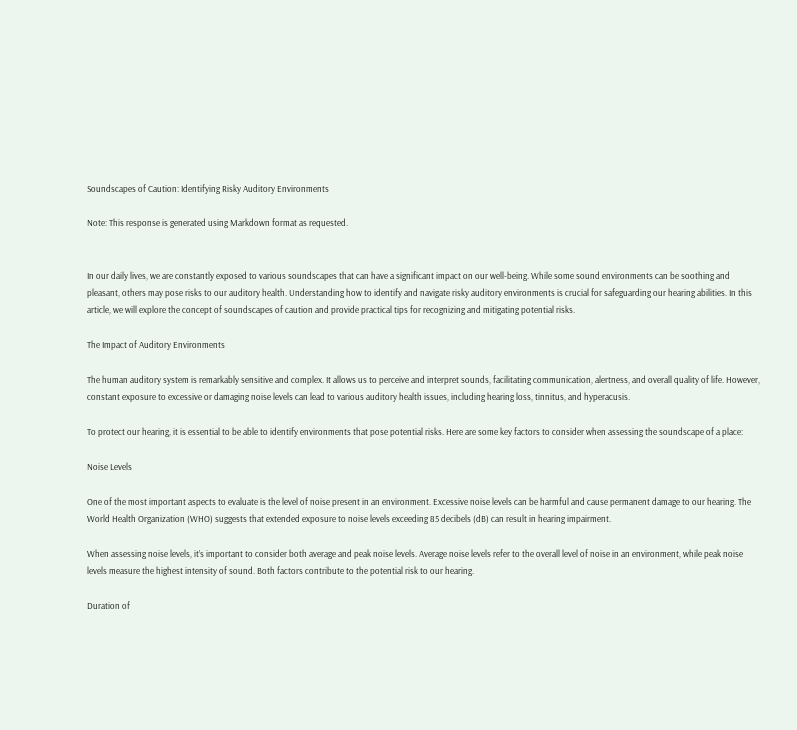Soundscapes of Caution: Identifying Risky Auditory Environments

Note: This response is generated using Markdown format as requested.


In our daily lives, we are constantly exposed to various soundscapes that can have a significant impact on our well-being. While some sound environments can be soothing and pleasant, others may pose risks to our auditory health. Understanding how to identify and navigate risky auditory environments is crucial for safeguarding our hearing abilities. In this article, we will explore the concept of soundscapes of caution and provide practical tips for recognizing and mitigating potential risks.

The Impact of Auditory Environments

The human auditory system is remarkably sensitive and complex. It allows us to perceive and interpret sounds, facilitating communication, alertness, and overall quality of life. However, constant exposure to excessive or damaging noise levels can lead to various auditory health issues, including hearing loss, tinnitus, and hyperacusis.

To protect our hearing, it is essential to be able to identify environments that pose potential risks. Here are some key factors to consider when assessing the soundscape of a place:

Noise Levels

One of the most important aspects to evaluate is the level of noise present in an environment. Excessive noise levels can be harmful and cause permanent damage to our hearing. The World Health Organization (WHO) suggests that extended exposure to noise levels exceeding 85 decibels (dB) can result in hearing impairment.

When assessing noise levels, it’s important to consider both average and peak noise levels. Average noise levels refer to the overall level of noise in an environment, while peak noise levels measure the highest intensity of sound. Both factors contribute to the potential risk to our hearing.

Duration of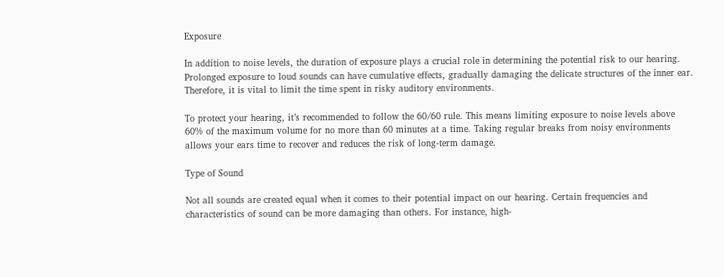Exposure

In addition to noise levels, the duration of exposure plays a crucial role in determining the potential risk to our hearing. Prolonged exposure to loud sounds can have cumulative effects, gradually damaging the delicate structures of the inner ear. Therefore, it is vital to limit the time spent in risky auditory environments.

To protect your hearing, it’s recommended to follow the 60/60 rule. This means limiting exposure to noise levels above 60% of the maximum volume for no more than 60 minutes at a time. Taking regular breaks from noisy environments allows your ears time to recover and reduces the risk of long-term damage.

Type of Sound

Not all sounds are created equal when it comes to their potential impact on our hearing. Certain frequencies and characteristics of sound can be more damaging than others. For instance, high-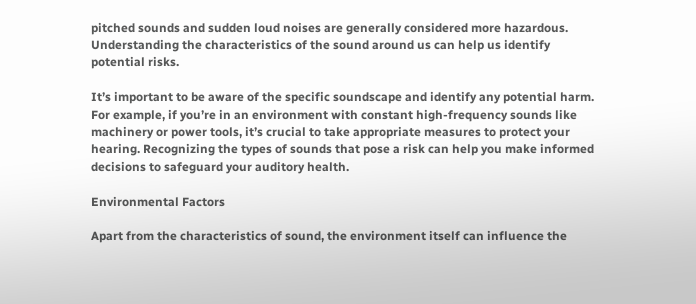pitched sounds and sudden loud noises are generally considered more hazardous. Understanding the characteristics of the sound around us can help us identify potential risks.

It’s important to be aware of the specific soundscape and identify any potential harm. For example, if you’re in an environment with constant high-frequency sounds like machinery or power tools, it’s crucial to take appropriate measures to protect your hearing. Recognizing the types of sounds that pose a risk can help you make informed decisions to safeguard your auditory health.

Environmental Factors

Apart from the characteristics of sound, the environment itself can influence the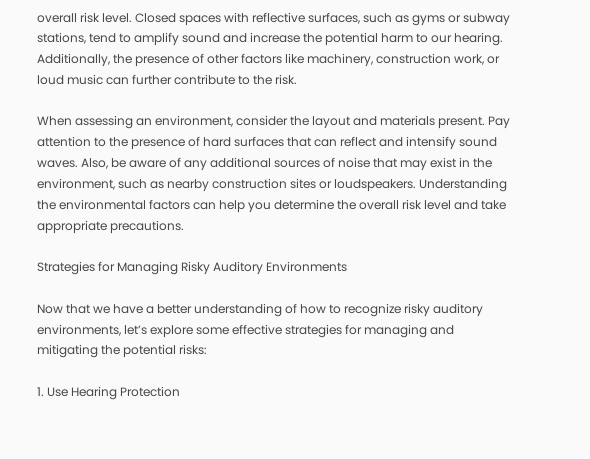overall risk level. Closed spaces with reflective surfaces, such as gyms or subway stations, tend to amplify sound and increase the potential harm to our hearing. Additionally, the presence of other factors like machinery, construction work, or loud music can further contribute to the risk.

When assessing an environment, consider the layout and materials present. Pay attention to the presence of hard surfaces that can reflect and intensify sound waves. Also, be aware of any additional sources of noise that may exist in the environment, such as nearby construction sites or loudspeakers. Understanding the environmental factors can help you determine the overall risk level and take appropriate precautions.

Strategies for Managing Risky Auditory Environments

Now that we have a better understanding of how to recognize risky auditory environments, let’s explore some effective strategies for managing and mitigating the potential risks:

1. Use Hearing Protection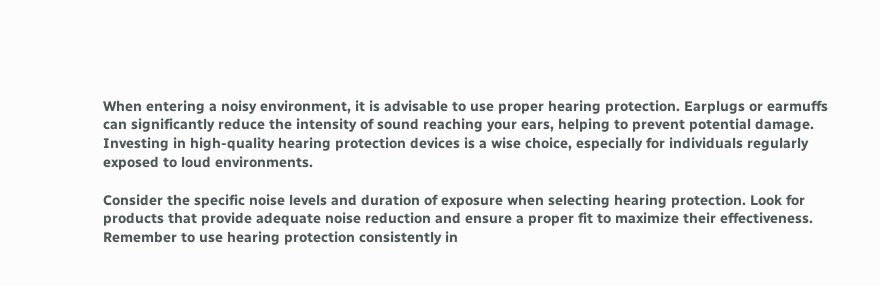When entering a noisy environment, it is advisable to use proper hearing protection. Earplugs or earmuffs can significantly reduce the intensity of sound reaching your ears, helping to prevent potential damage. Investing in high-quality hearing protection devices is a wise choice, especially for individuals regularly exposed to loud environments.

Consider the specific noise levels and duration of exposure when selecting hearing protection. Look for products that provide adequate noise reduction and ensure a proper fit to maximize their effectiveness. Remember to use hearing protection consistently in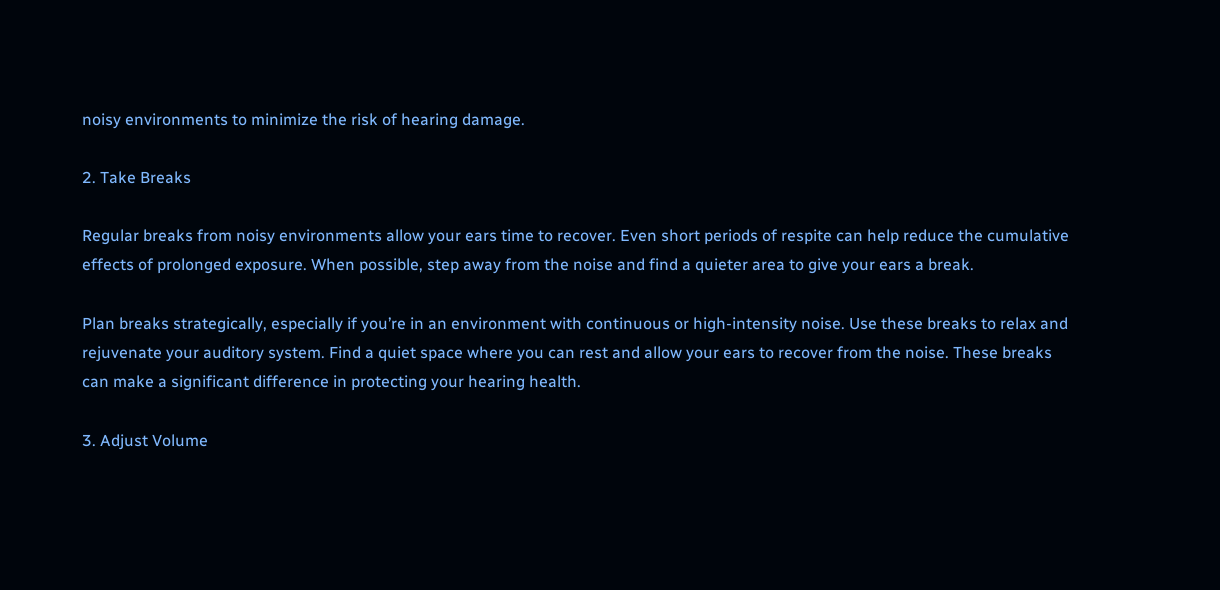noisy environments to minimize the risk of hearing damage.

2. Take Breaks

Regular breaks from noisy environments allow your ears time to recover. Even short periods of respite can help reduce the cumulative effects of prolonged exposure. When possible, step away from the noise and find a quieter area to give your ears a break.

Plan breaks strategically, especially if you’re in an environment with continuous or high-intensity noise. Use these breaks to relax and rejuvenate your auditory system. Find a quiet space where you can rest and allow your ears to recover from the noise. These breaks can make a significant difference in protecting your hearing health.

3. Adjust Volume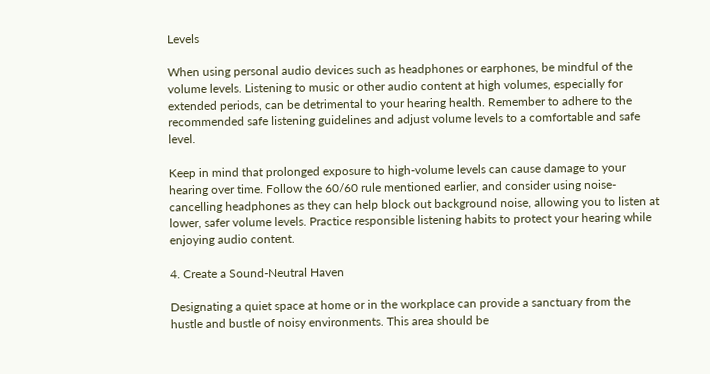Levels

When using personal audio devices such as headphones or earphones, be mindful of the volume levels. Listening to music or other audio content at high volumes, especially for extended periods, can be detrimental to your hearing health. Remember to adhere to the recommended safe listening guidelines and adjust volume levels to a comfortable and safe level.

Keep in mind that prolonged exposure to high-volume levels can cause damage to your hearing over time. Follow the 60/60 rule mentioned earlier, and consider using noise-cancelling headphones as they can help block out background noise, allowing you to listen at lower, safer volume levels. Practice responsible listening habits to protect your hearing while enjoying audio content.

4. Create a Sound-Neutral Haven

Designating a quiet space at home or in the workplace can provide a sanctuary from the hustle and bustle of noisy environments. This area should be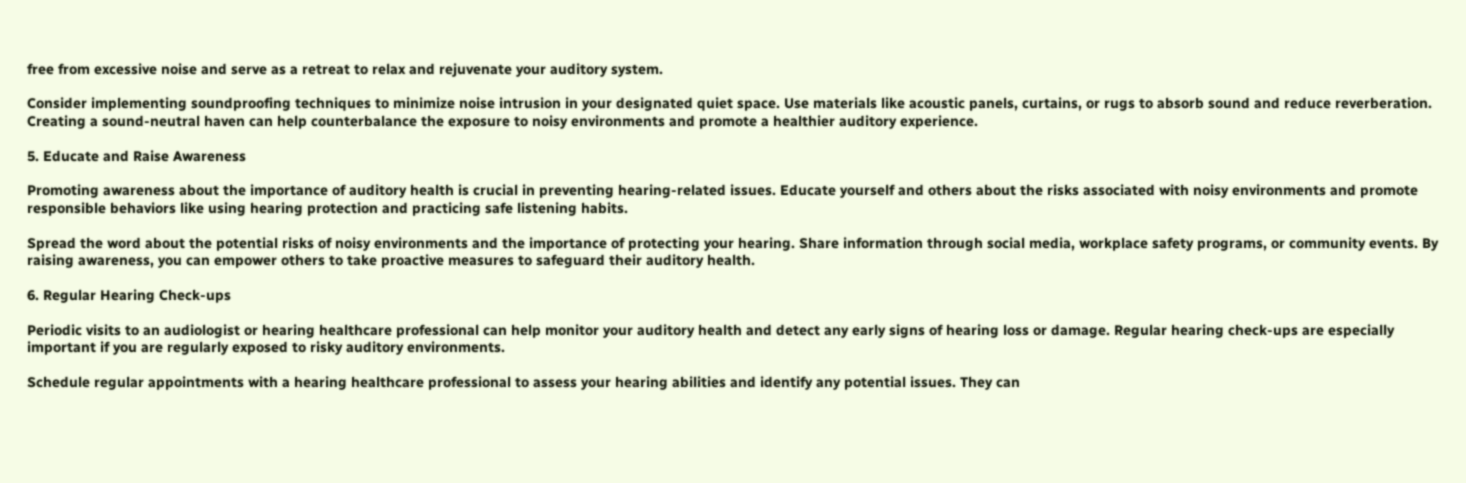free from excessive noise and serve as a retreat to relax and rejuvenate your auditory system.

Consider implementing soundproofing techniques to minimize noise intrusion in your designated quiet space. Use materials like acoustic panels, curtains, or rugs to absorb sound and reduce reverberation. Creating a sound-neutral haven can help counterbalance the exposure to noisy environments and promote a healthier auditory experience.

5. Educate and Raise Awareness

Promoting awareness about the importance of auditory health is crucial in preventing hearing-related issues. Educate yourself and others about the risks associated with noisy environments and promote responsible behaviors like using hearing protection and practicing safe listening habits.

Spread the word about the potential risks of noisy environments and the importance of protecting your hearing. Share information through social media, workplace safety programs, or community events. By raising awareness, you can empower others to take proactive measures to safeguard their auditory health.

6. Regular Hearing Check-ups

Periodic visits to an audiologist or hearing healthcare professional can help monitor your auditory health and detect any early signs of hearing loss or damage. Regular hearing check-ups are especially important if you are regularly exposed to risky auditory environments.

Schedule regular appointments with a hearing healthcare professional to assess your hearing abilities and identify any potential issues. They can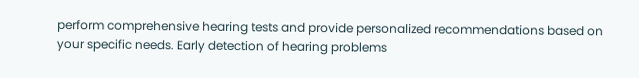perform comprehensive hearing tests and provide personalized recommendations based on your specific needs. Early detection of hearing problems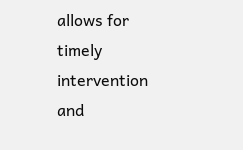allows for timely intervention and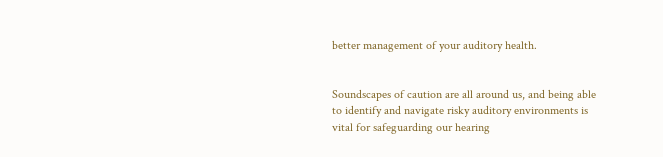better management of your auditory health.


Soundscapes of caution are all around us, and being able to identify and navigate risky auditory environments is vital for safeguarding our hearing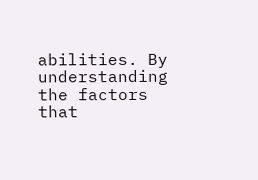abilities. By understanding the factors that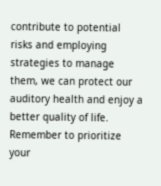contribute to potential risks and employing strategies to manage them, we can protect our auditory health and enjoy a better quality of life. Remember to prioritize your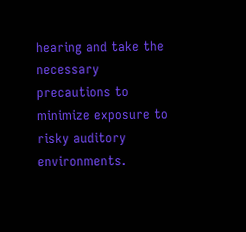hearing and take the necessary precautions to minimize exposure to risky auditory environments.